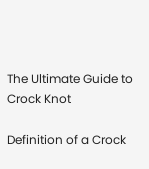The Ultimate Guide to Crock Knot

Definition of a Crock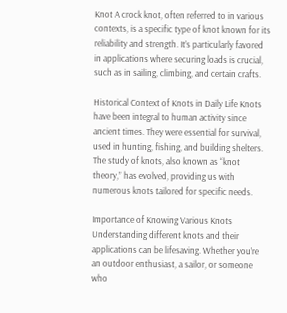Knot A crock knot, often referred to in various contexts, is a specific type of knot known for its reliability and strength. It’s particularly favored in applications where securing loads is crucial, such as in sailing, climbing, and certain crafts.

Historical Context of Knots in Daily Life Knots have been integral to human activity since ancient times. They were essential for survival, used in hunting, fishing, and building shelters. The study of knots, also known as “knot theory,” has evolved, providing us with numerous knots tailored for specific needs.

Importance of Knowing Various Knots Understanding different knots and their applications can be lifesaving. Whether you’re an outdoor enthusiast, a sailor, or someone who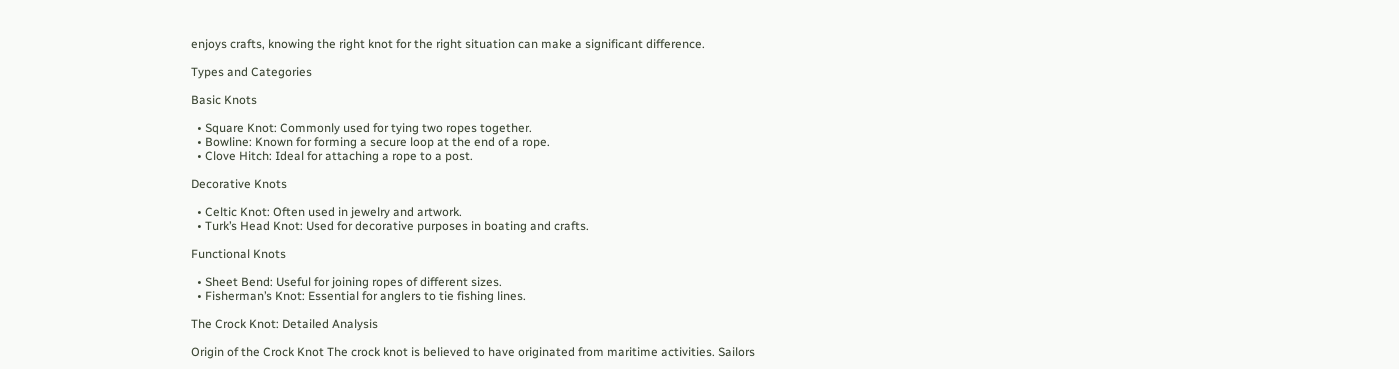enjoys crafts, knowing the right knot for the right situation can make a significant difference.

Types and Categories

Basic Knots

  • Square Knot: Commonly used for tying two ropes together.
  • Bowline: Known for forming a secure loop at the end of a rope.
  • Clove Hitch: Ideal for attaching a rope to a post.

Decorative Knots

  • Celtic Knot: Often used in jewelry and artwork.
  • Turk’s Head Knot: Used for decorative purposes in boating and crafts.

Functional Knots

  • Sheet Bend: Useful for joining ropes of different sizes.
  • Fisherman’s Knot: Essential for anglers to tie fishing lines.

The Crock Knot: Detailed Analysis

Origin of the Crock Knot The crock knot is believed to have originated from maritime activities. Sailors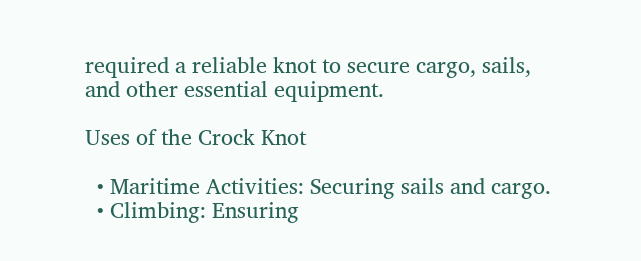required a reliable knot to secure cargo, sails, and other essential equipment.

Uses of the Crock Knot

  • Maritime Activities: Securing sails and cargo.
  • Climbing: Ensuring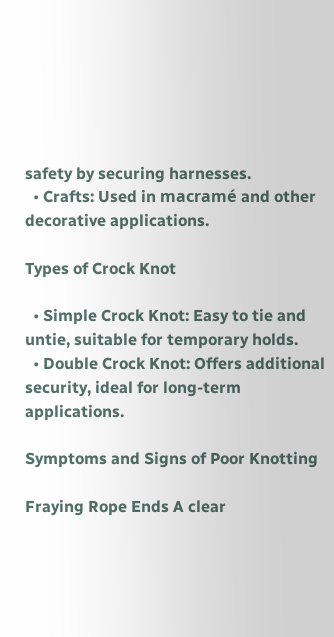safety by securing harnesses.
  • Crafts: Used in macramé and other decorative applications.

Types of Crock Knot

  • Simple Crock Knot: Easy to tie and untie, suitable for temporary holds.
  • Double Crock Knot: Offers additional security, ideal for long-term applications.

Symptoms and Signs of Poor Knotting

Fraying Rope Ends A clear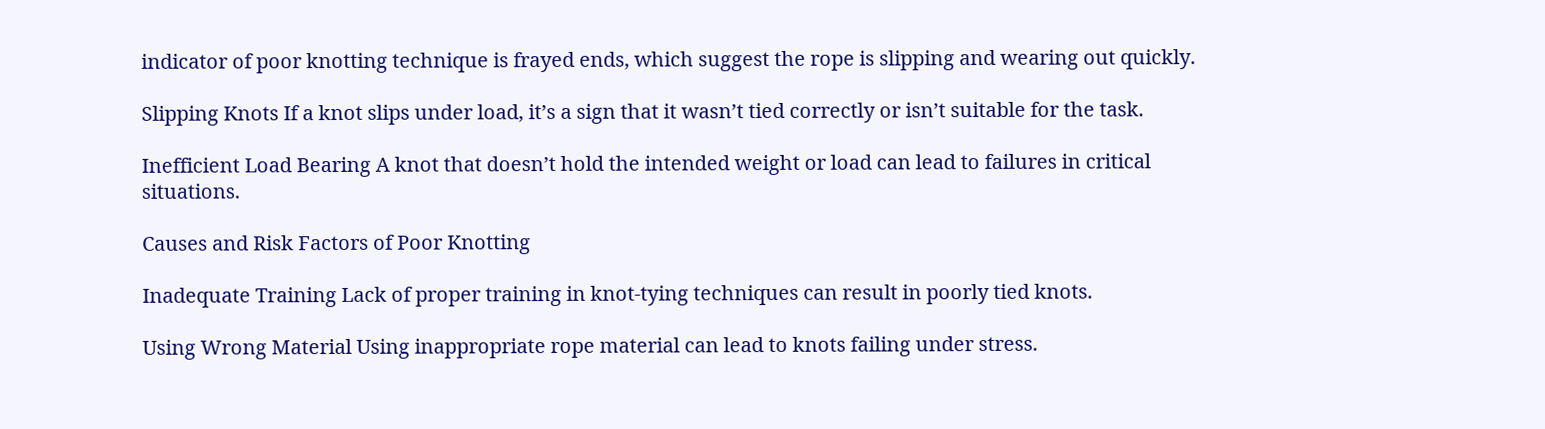indicator of poor knotting technique is frayed ends, which suggest the rope is slipping and wearing out quickly.

Slipping Knots If a knot slips under load, it’s a sign that it wasn’t tied correctly or isn’t suitable for the task.

Inefficient Load Bearing A knot that doesn’t hold the intended weight or load can lead to failures in critical situations.

Causes and Risk Factors of Poor Knotting

Inadequate Training Lack of proper training in knot-tying techniques can result in poorly tied knots.

Using Wrong Material Using inappropriate rope material can lead to knots failing under stress.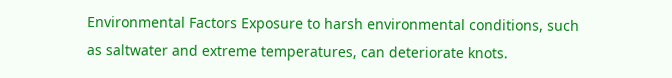Environmental Factors Exposure to harsh environmental conditions, such as saltwater and extreme temperatures, can deteriorate knots.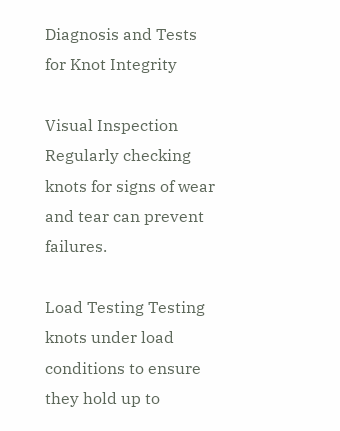Diagnosis and Tests for Knot Integrity

Visual Inspection Regularly checking knots for signs of wear and tear can prevent failures.

Load Testing Testing knots under load conditions to ensure they hold up to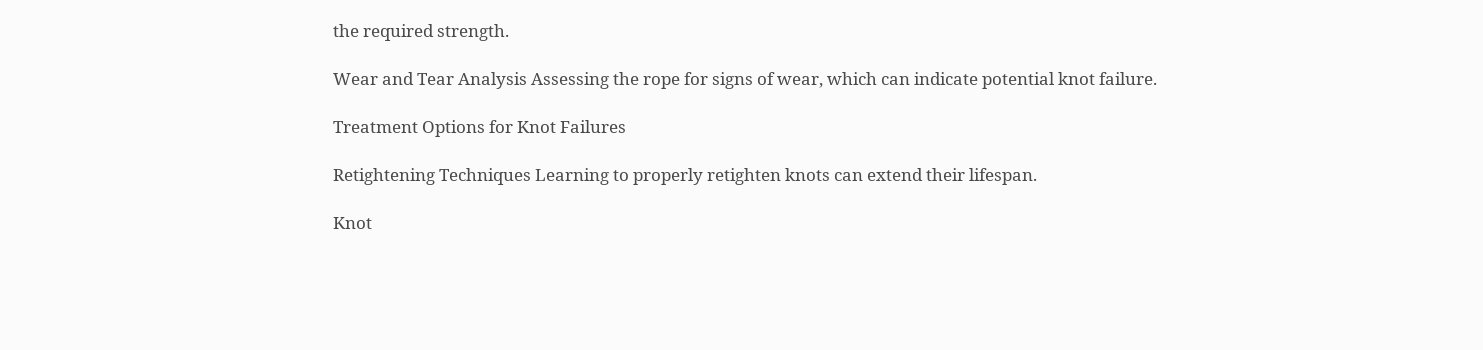the required strength.

Wear and Tear Analysis Assessing the rope for signs of wear, which can indicate potential knot failure.

Treatment Options for Knot Failures

Retightening Techniques Learning to properly retighten knots can extend their lifespan.

Knot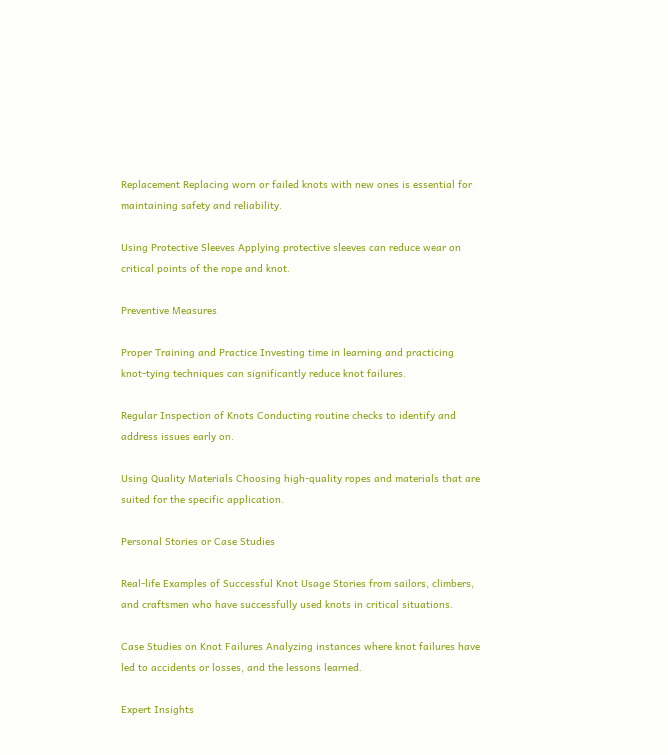Replacement Replacing worn or failed knots with new ones is essential for maintaining safety and reliability.

Using Protective Sleeves Applying protective sleeves can reduce wear on critical points of the rope and knot.

Preventive Measures

Proper Training and Practice Investing time in learning and practicing knot-tying techniques can significantly reduce knot failures.

Regular Inspection of Knots Conducting routine checks to identify and address issues early on.

Using Quality Materials Choosing high-quality ropes and materials that are suited for the specific application.

Personal Stories or Case Studies

Real-life Examples of Successful Knot Usage Stories from sailors, climbers, and craftsmen who have successfully used knots in critical situations.

Case Studies on Knot Failures Analyzing instances where knot failures have led to accidents or losses, and the lessons learned.

Expert Insights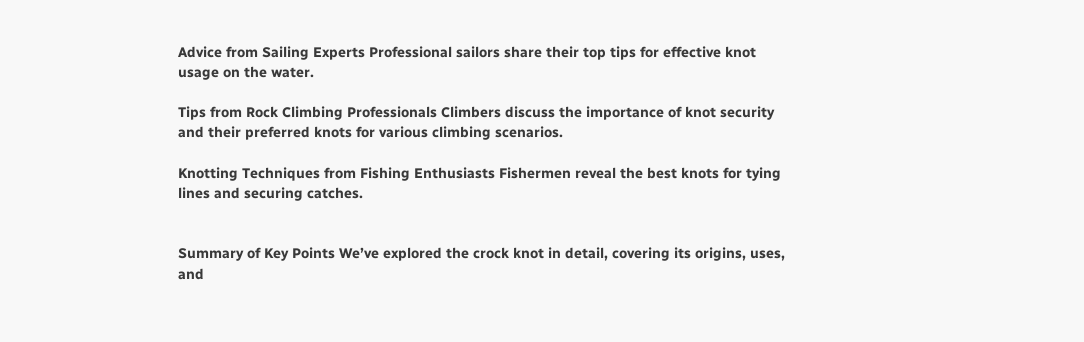Advice from Sailing Experts Professional sailors share their top tips for effective knot usage on the water.

Tips from Rock Climbing Professionals Climbers discuss the importance of knot security and their preferred knots for various climbing scenarios.

Knotting Techniques from Fishing Enthusiasts Fishermen reveal the best knots for tying lines and securing catches.


Summary of Key Points We’ve explored the crock knot in detail, covering its origins, uses, and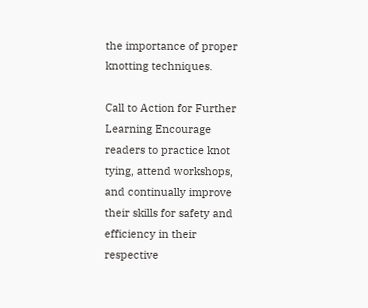the importance of proper knotting techniques.

Call to Action for Further Learning Encourage readers to practice knot tying, attend workshops, and continually improve their skills for safety and efficiency in their respective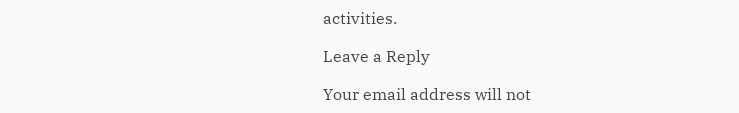activities.

Leave a Reply

Your email address will not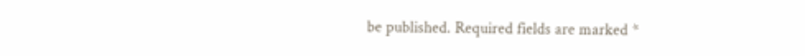be published. Required fields are marked *